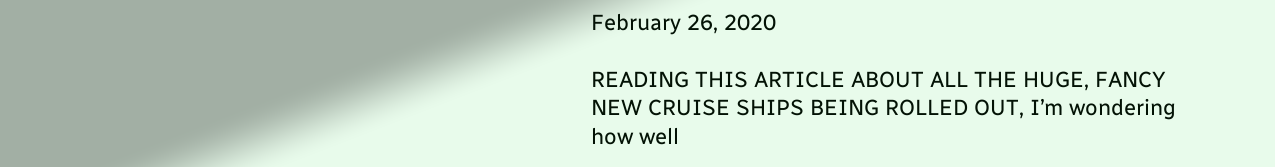February 26, 2020

READING THIS ARTICLE ABOUT ALL THE HUGE, FANCY NEW CRUISE SHIPS BEING ROLLED OUT, I’m wondering how well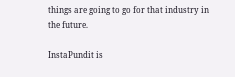things are going to go for that industry in the future.

InstaPundit is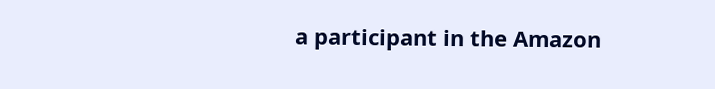a participant in the Amazon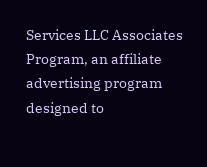Services LLC Associates Program, an affiliate advertising program designed to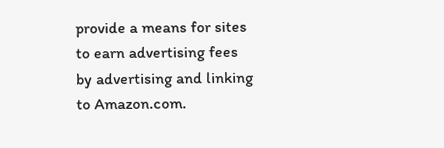provide a means for sites to earn advertising fees by advertising and linking to Amazon.com.